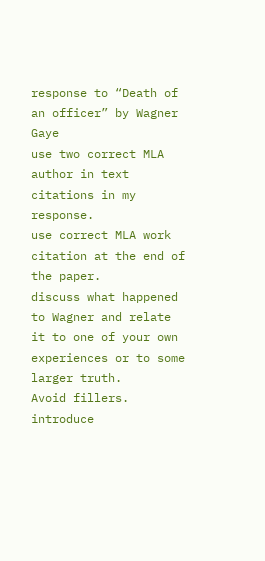response to “Death of an officer” by Wagner Gaye
use two correct MLA author in text citations in my response.
use correct MLA work citation at the end of the paper.
discuss what happened to Wagner and relate it to one of your own experiences or to some larger truth.
Avoid fillers.
introduce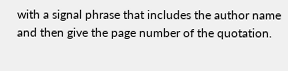with a signal phrase that includes the author name and then give the page number of the quotation.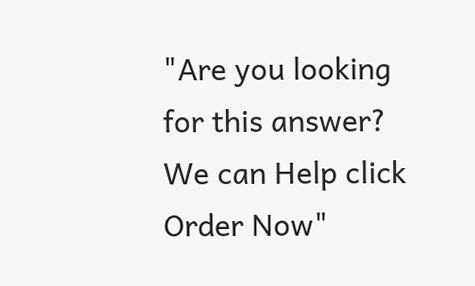"Are you looking for this answer? We can Help click Order Now"